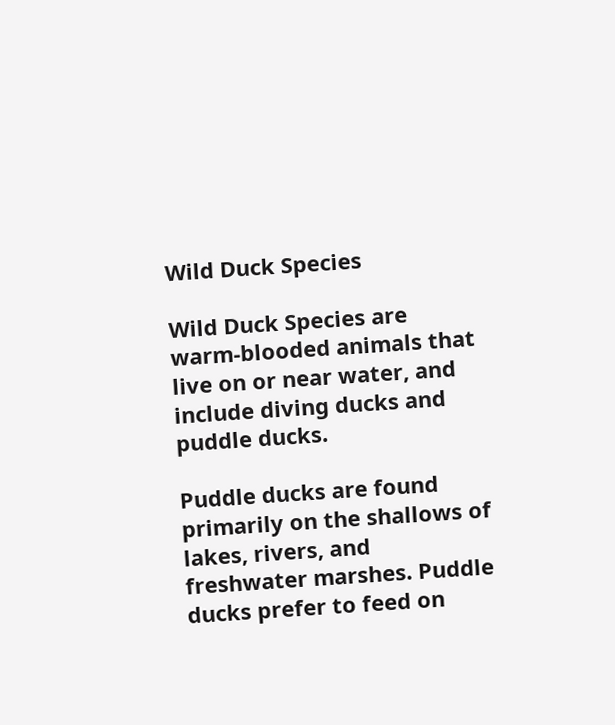Wild Duck Species

Wild Duck Species are warm-blooded animals that live on or near water, and include diving ducks and puddle ducks.

Puddle ducks are found primarily on the shallows of lakes, rivers, and freshwater marshes. Puddle ducks prefer to feed on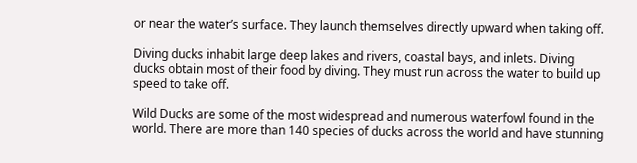or near the water’s surface. They launch themselves directly upward when taking off.

Diving ducks inhabit large deep lakes and rivers, coastal bays, and inlets. Diving ducks obtain most of their food by diving. They must run across the water to build up speed to take off.

Wild Ducks are some of the most widespread and numerous waterfowl found in the world. There are more than 140 species of ducks across the world and have stunning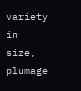variety in size, plumage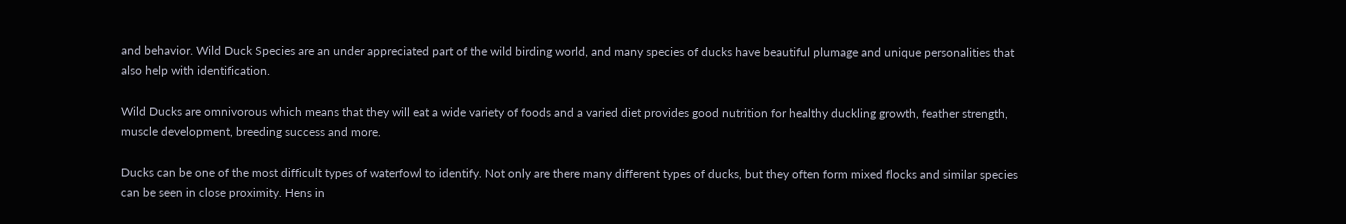and behavior. Wild Duck Species are an under appreciated part of the wild birding world, and many species of ducks have beautiful plumage and unique personalities that also help with identification.

Wild Ducks are omnivorous which means that they will eat a wide variety of foods and a varied diet provides good nutrition for healthy duckling growth, feather strength, muscle development, breeding success and more.

Ducks can be one of the most difficult types of waterfowl to identify. Not only are there many different types of ducks, but they often form mixed flocks and similar species can be seen in close proximity. Hens in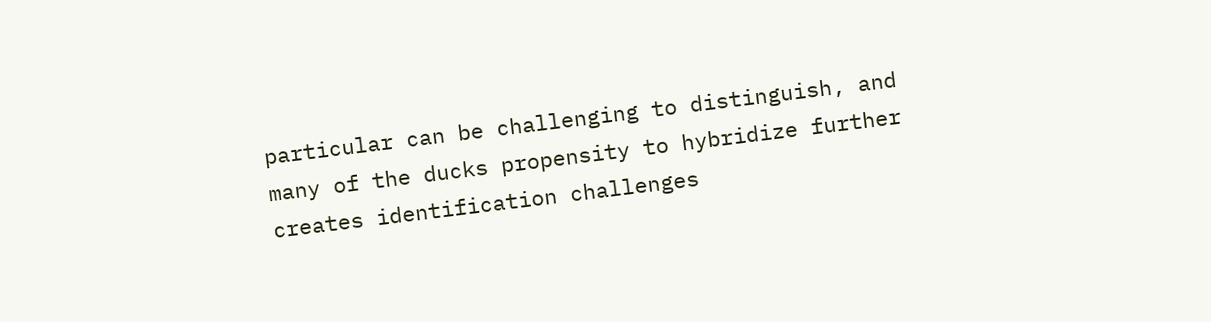particular can be challenging to distinguish, and many of the ducks propensity to hybridize further creates identification challenges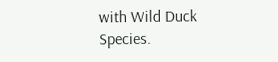with Wild Duck Species.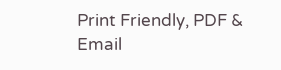Print Friendly, PDF & Email